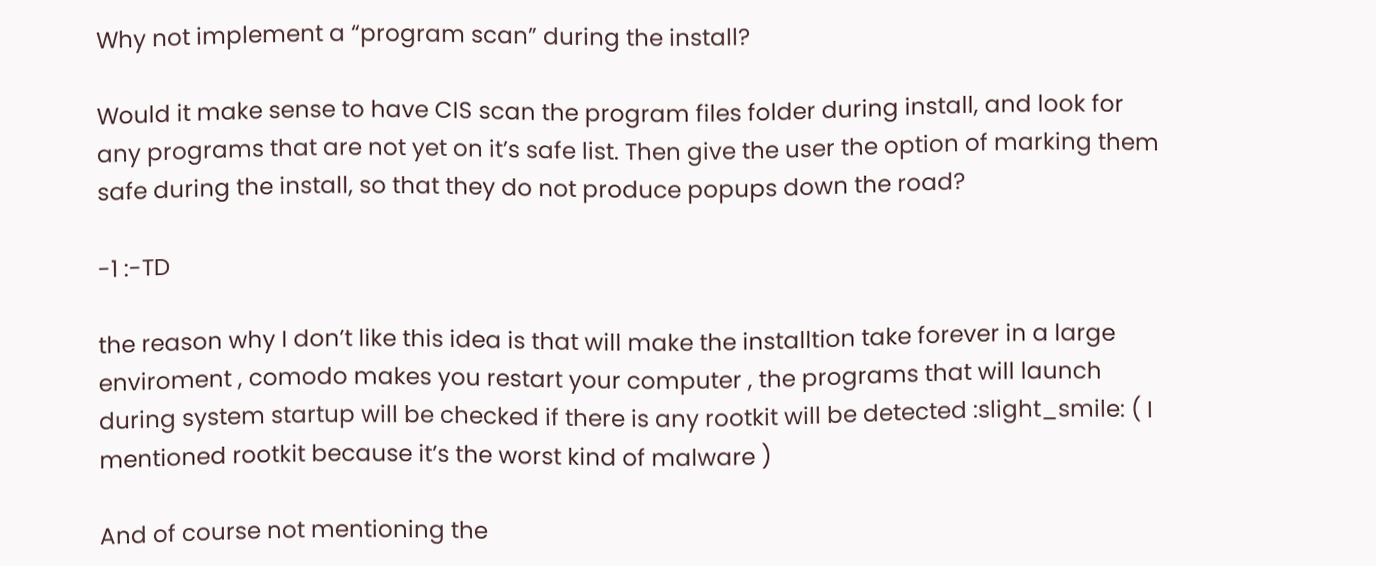Why not implement a “program scan” during the install?

Would it make sense to have CIS scan the program files folder during install, and look for any programs that are not yet on it’s safe list. Then give the user the option of marking them safe during the install, so that they do not produce popups down the road?

-1 :-TD

the reason why I don’t like this idea is that will make the installtion take forever in a large enviroment , comodo makes you restart your computer , the programs that will launch during system startup will be checked if there is any rootkit will be detected :slight_smile: ( I mentioned rootkit because it’s the worst kind of malware )

And of course not mentioning the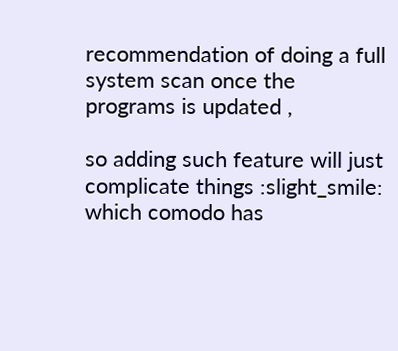recommendation of doing a full system scan once the programs is updated ,

so adding such feature will just complicate things :slight_smile: which comodo has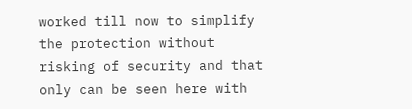worked till now to simplify the protection without risking of security and that only can be seen here with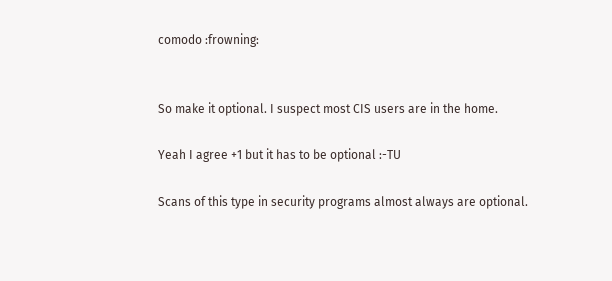comodo :frowning:


So make it optional. I suspect most CIS users are in the home.

Yeah I agree +1 but it has to be optional :-TU

Scans of this type in security programs almost always are optional.